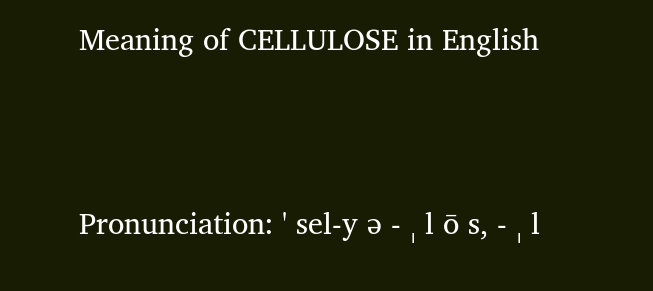Meaning of CELLULOSE in English



Pronunciation: ' sel-y ə - ˌ l ō s, - ˌ l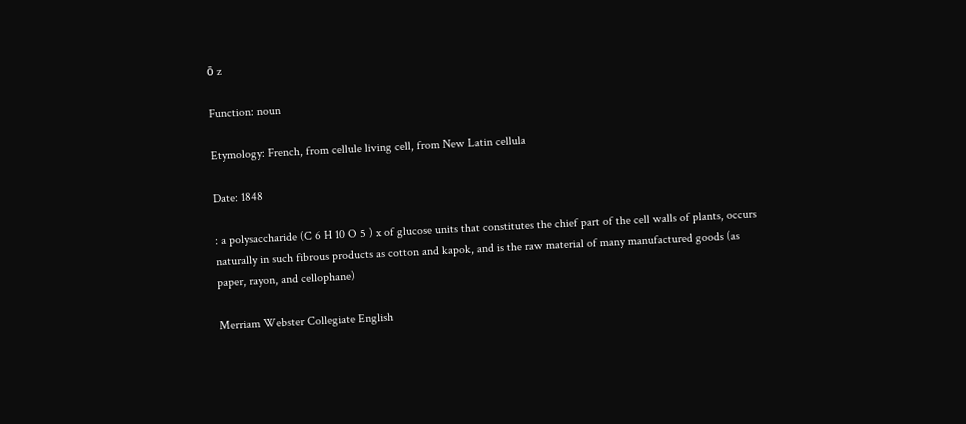ō z

Function: noun

Etymology: French, from cellule living cell, from New Latin cellula

Date: 1848

: a polysaccharide (C 6 H 10 O 5 ) x of glucose units that constitutes the chief part of the cell walls of plants, occurs naturally in such fibrous products as cotton and kapok, and is the raw material of many manufactured goods (as paper, rayon, and cellophane)

Merriam Webster Collegiate English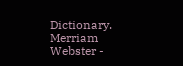Dictionary.      Merriam Webster -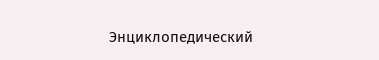Энциклопедический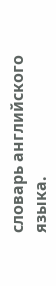словарь английского языка.